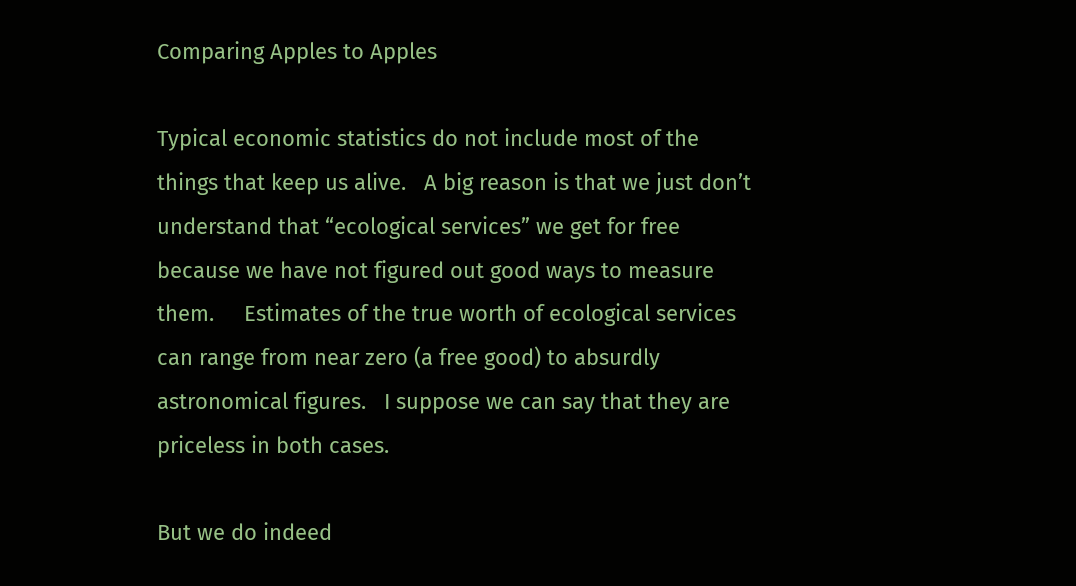Comparing Apples to Apples

Typical economic statistics do not include most of the things that keep us alive.   A big reason is that we just don’t understand that “ecological services” we get for free because we have not figured out good ways to measure them.     Estimates of the true worth of ecological services can range from near zero (a free good) to absurdly astronomical figures.   I suppose we can say that they are priceless in both cases.

But we do indeed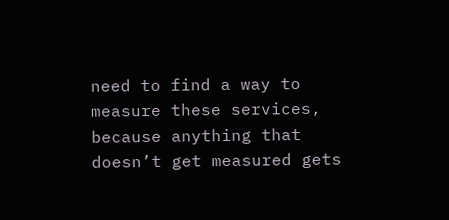need to find a way to measure these services, because anything that doesn’t get measured gets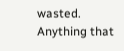wasted.  Anything that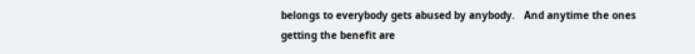belongs to everybody gets abused by anybody.   And anytime the ones getting the benefit are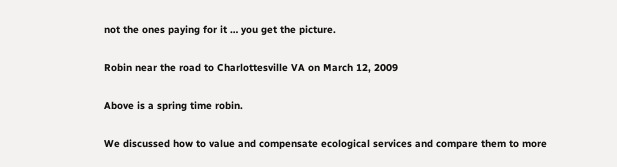not the ones paying for it … you get the picture.

Robin near the road to Charlottesville VA on March 12, 2009

Above is a spring time robin.

We discussed how to value and compensate ecological services and compare them to more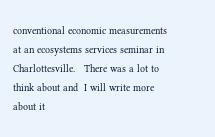conventional economic measurements at an ecosystems services seminar in Charlottesville.   There was a lot to think about and  I will write more about it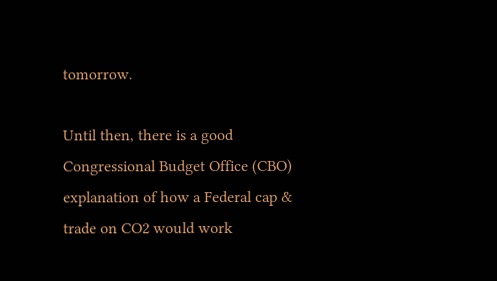tomorrow.

Until then, there is a good Congressional Budget Office (CBO) explanation of how a Federal cap & trade on CO2 would work